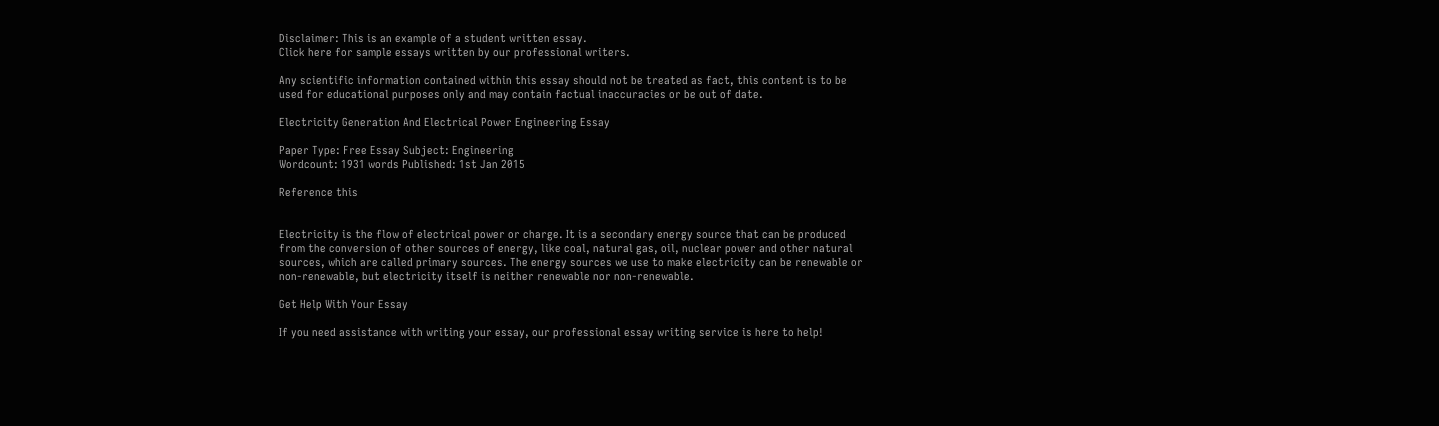Disclaimer: This is an example of a student written essay.
Click here for sample essays written by our professional writers.

Any scientific information contained within this essay should not be treated as fact, this content is to be used for educational purposes only and may contain factual inaccuracies or be out of date.

Electricity Generation And Electrical Power Engineering Essay

Paper Type: Free Essay Subject: Engineering
Wordcount: 1931 words Published: 1st Jan 2015

Reference this


Electricity is the flow of electrical power or charge. It is a secondary energy source that can be produced from the conversion of other sources of energy, like coal, natural gas, oil, nuclear power and other natural sources, which are called primary sources. The energy sources we use to make electricity can be renewable or non-renewable, but electricity itself is neither renewable nor non-renewable.

Get Help With Your Essay

If you need assistance with writing your essay, our professional essay writing service is here to help!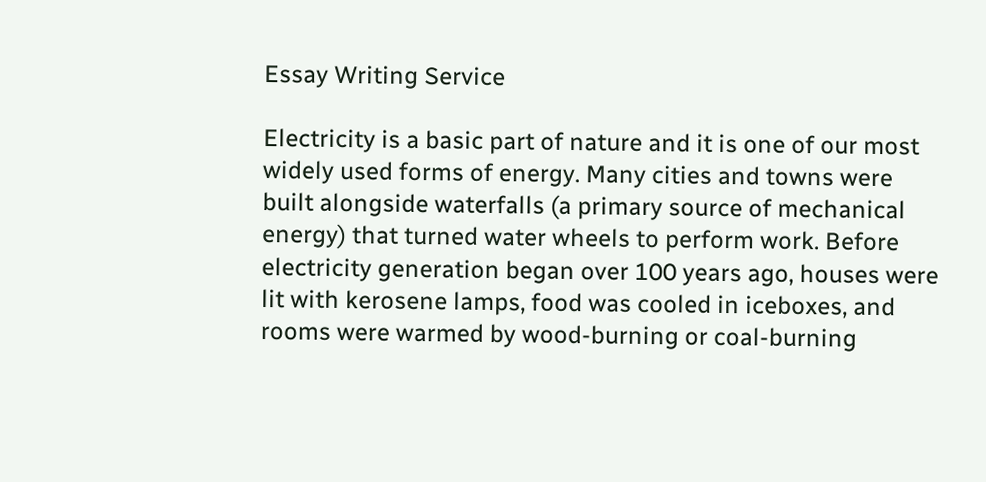Essay Writing Service

Electricity is a basic part of nature and it is one of our most widely used forms of energy. Many cities and towns were built alongside waterfalls (a primary source of mechanical energy) that turned water wheels to perform work. Before electricity generation began over 100 years ago, houses were lit with kerosene lamps, food was cooled in iceboxes, and rooms were warmed by wood-burning or coal-burning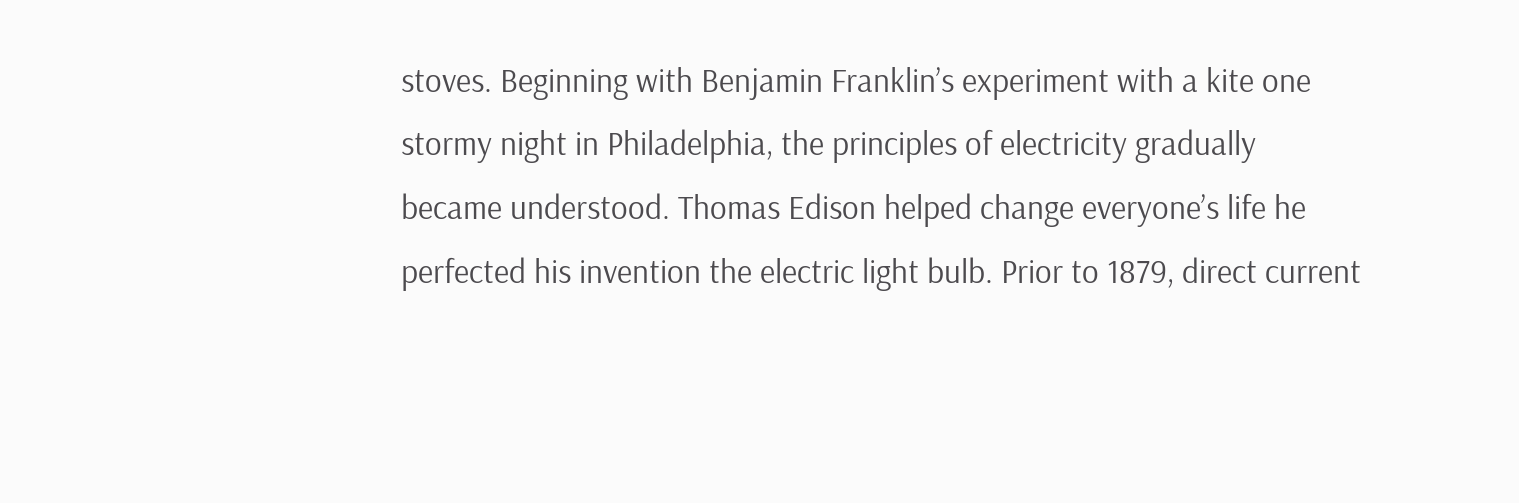stoves. Beginning with Benjamin Franklin’s experiment with a kite one stormy night in Philadelphia, the principles of electricity gradually became understood. Thomas Edison helped change everyone’s life he perfected his invention the electric light bulb. Prior to 1879, direct current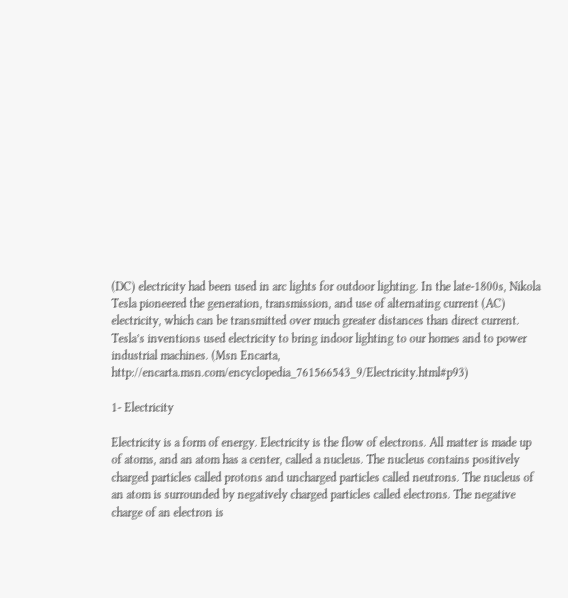(DC) electricity had been used in arc lights for outdoor lighting. In the late-1800s, Nikola Tesla pioneered the generation, transmission, and use of alternating current (AC) electricity, which can be transmitted over much greater distances than direct current. Tesla’s inventions used electricity to bring indoor lighting to our homes and to power industrial machines. (Msn Encarta, http://encarta.msn.com/encyclopedia_761566543_9/Electricity.html#p93)

1- Electricity

Electricity is a form of energy. Electricity is the flow of electrons. All matter is made up of atoms, and an atom has a center, called a nucleus. The nucleus contains positively charged particles called protons and uncharged particles called neutrons. The nucleus of an atom is surrounded by negatively charged particles called electrons. The negative charge of an electron is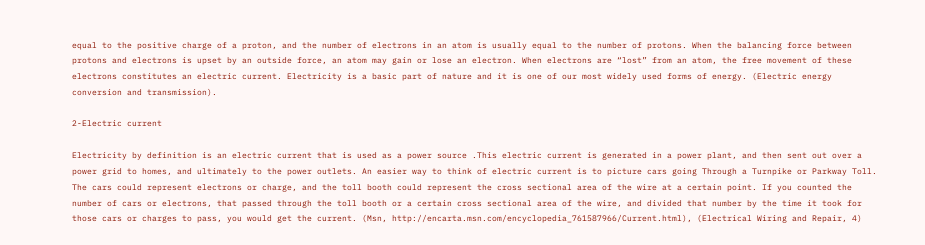equal to the positive charge of a proton, and the number of electrons in an atom is usually equal to the number of protons. When the balancing force between protons and electrons is upset by an outside force, an atom may gain or lose an electron. When electrons are “lost” from an atom, the free movement of these electrons constitutes an electric current. Electricity is a basic part of nature and it is one of our most widely used forms of energy. (Electric energy conversion and transmission).

2-Electric current

Electricity by definition is an electric current that is used as a power source .This electric current is generated in a power plant, and then sent out over a power grid to homes, and ultimately to the power outlets. An easier way to think of electric current is to picture cars going Through a Turnpike or Parkway Toll. The cars could represent electrons or charge, and the toll booth could represent the cross sectional area of the wire at a certain point. If you counted the number of cars or electrons, that passed through the toll booth or a certain cross sectional area of the wire, and divided that number by the time it took for those cars or charges to pass, you would get the current. (Msn, http://encarta.msn.com/encyclopedia_761587966/Current.html), (Electrical Wiring and Repair, 4)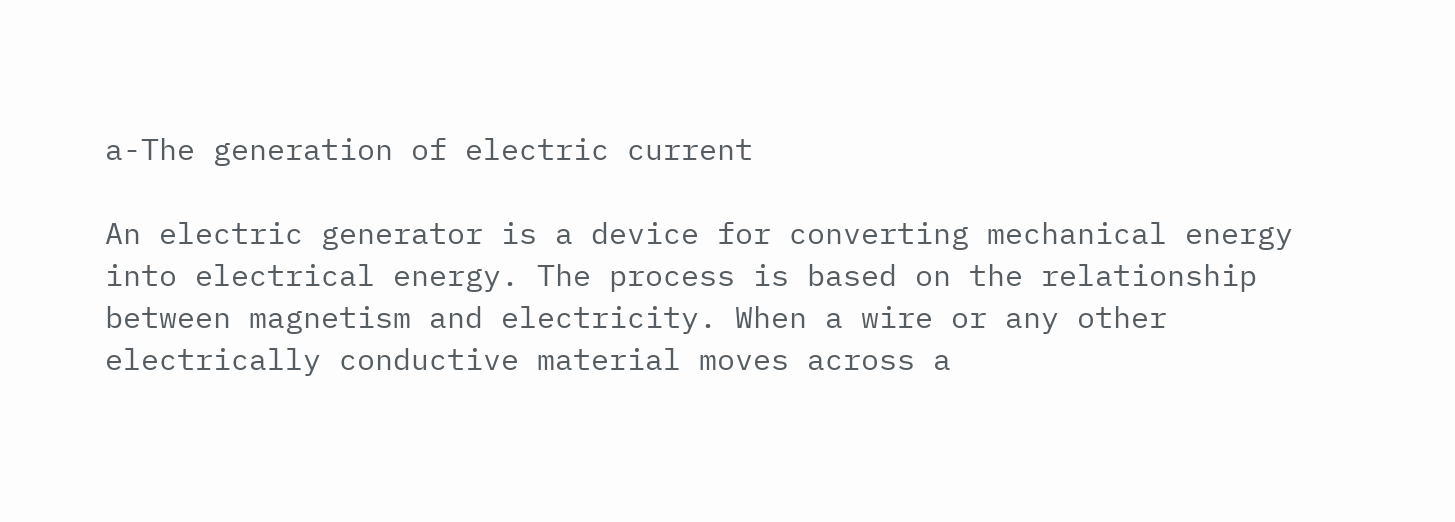a-The generation of electric current

An electric generator is a device for converting mechanical energy into electrical energy. The process is based on the relationship between magnetism and electricity. When a wire or any other electrically conductive material moves across a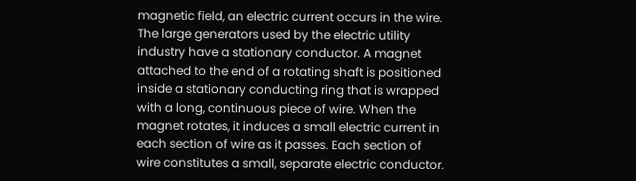magnetic field, an electric current occurs in the wire. The large generators used by the electric utility industry have a stationary conductor. A magnet attached to the end of a rotating shaft is positioned inside a stationary conducting ring that is wrapped with a long, continuous piece of wire. When the magnet rotates, it induces a small electric current in each section of wire as it passes. Each section of wire constitutes a small, separate electric conductor.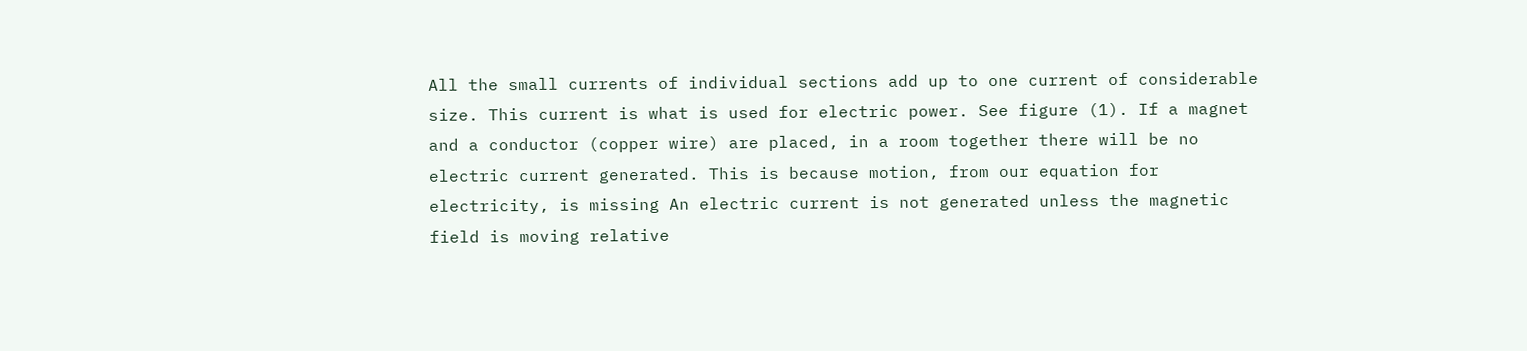All the small currents of individual sections add up to one current of considerable size. This current is what is used for electric power. See figure (1). If a magnet and a conductor (copper wire) are placed, in a room together there will be no electric current generated. This is because motion, from our equation for electricity, is missing An electric current is not generated unless the magnetic field is moving relative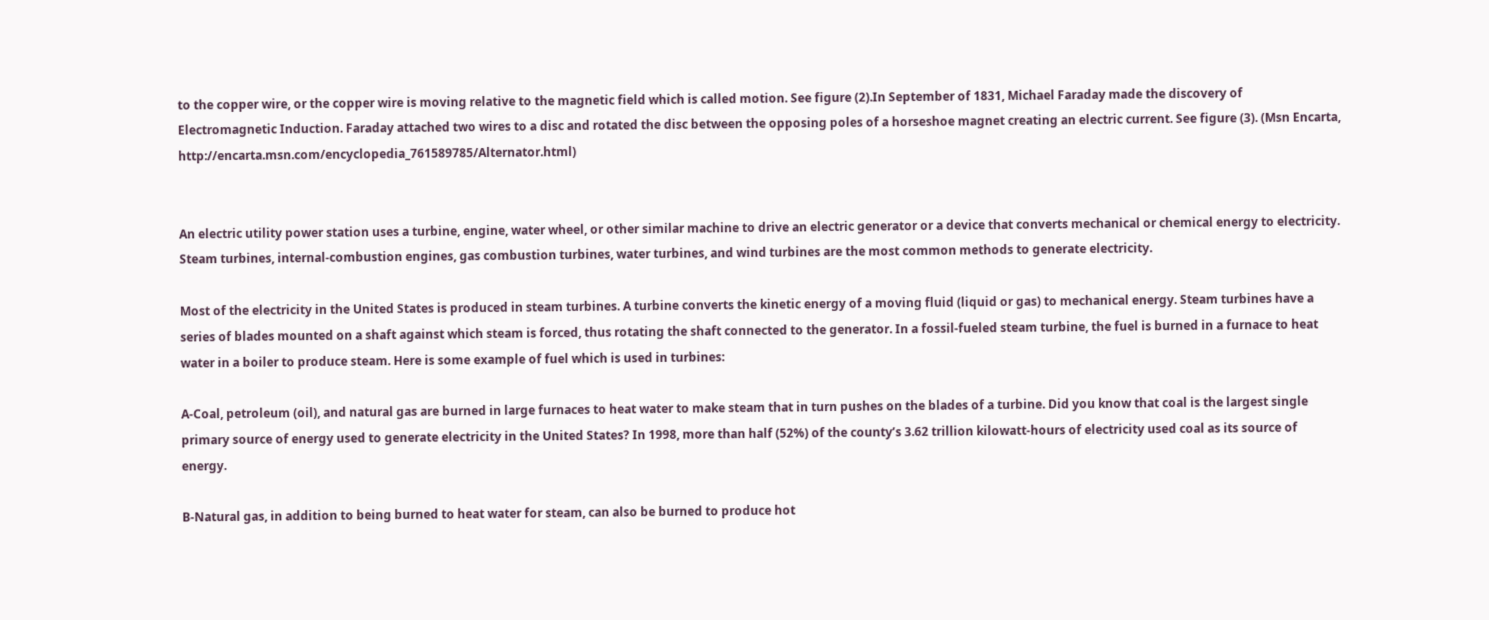to the copper wire, or the copper wire is moving relative to the magnetic field which is called motion. See figure (2).In September of 1831, Michael Faraday made the discovery of Electromagnetic Induction. Faraday attached two wires to a disc and rotated the disc between the opposing poles of a horseshoe magnet creating an electric current. See figure (3). (Msn Encarta, http://encarta.msn.com/encyclopedia_761589785/Alternator.html)


An electric utility power station uses a turbine, engine, water wheel, or other similar machine to drive an electric generator or a device that converts mechanical or chemical energy to electricity. Steam turbines, internal-combustion engines, gas combustion turbines, water turbines, and wind turbines are the most common methods to generate electricity.

Most of the electricity in the United States is produced in steam turbines. A turbine converts the kinetic energy of a moving fluid (liquid or gas) to mechanical energy. Steam turbines have a series of blades mounted on a shaft against which steam is forced, thus rotating the shaft connected to the generator. In a fossil-fueled steam turbine, the fuel is burned in a furnace to heat water in a boiler to produce steam. Here is some example of fuel which is used in turbines:

A-Coal, petroleum (oil), and natural gas are burned in large furnaces to heat water to make steam that in turn pushes on the blades of a turbine. Did you know that coal is the largest single primary source of energy used to generate electricity in the United States? In 1998, more than half (52%) of the county’s 3.62 trillion kilowatt-hours of electricity used coal as its source of energy.

B-Natural gas, in addition to being burned to heat water for steam, can also be burned to produce hot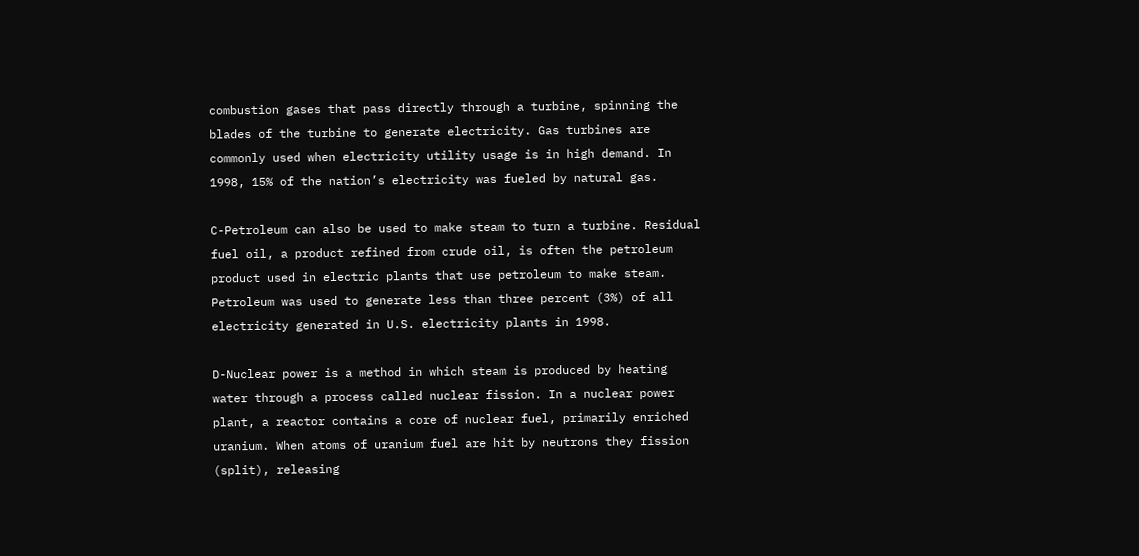combustion gases that pass directly through a turbine, spinning the blades of the turbine to generate electricity. Gas turbines are commonly used when electricity utility usage is in high demand. In 1998, 15% of the nation’s electricity was fueled by natural gas.

C-Petroleum can also be used to make steam to turn a turbine. Residual fuel oil, a product refined from crude oil, is often the petroleum product used in electric plants that use petroleum to make steam. Petroleum was used to generate less than three percent (3%) of all electricity generated in U.S. electricity plants in 1998.

D-Nuclear power is a method in which steam is produced by heating water through a process called nuclear fission. In a nuclear power plant, a reactor contains a core of nuclear fuel, primarily enriched uranium. When atoms of uranium fuel are hit by neutrons they fission (split), releasing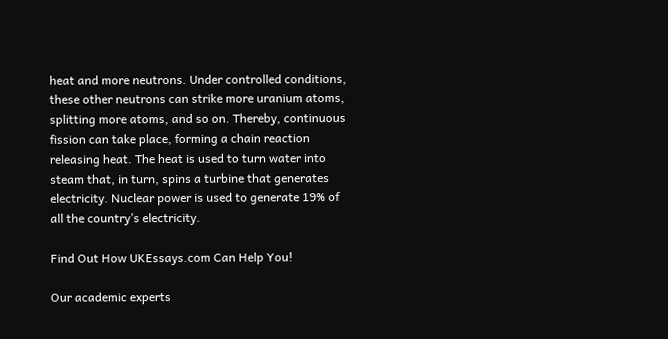heat and more neutrons. Under controlled conditions, these other neutrons can strike more uranium atoms, splitting more atoms, and so on. Thereby, continuous fission can take place, forming a chain reaction releasing heat. The heat is used to turn water into steam that, in turn, spins a turbine that generates electricity. Nuclear power is used to generate 19% of all the country’s electricity.

Find Out How UKEssays.com Can Help You!

Our academic experts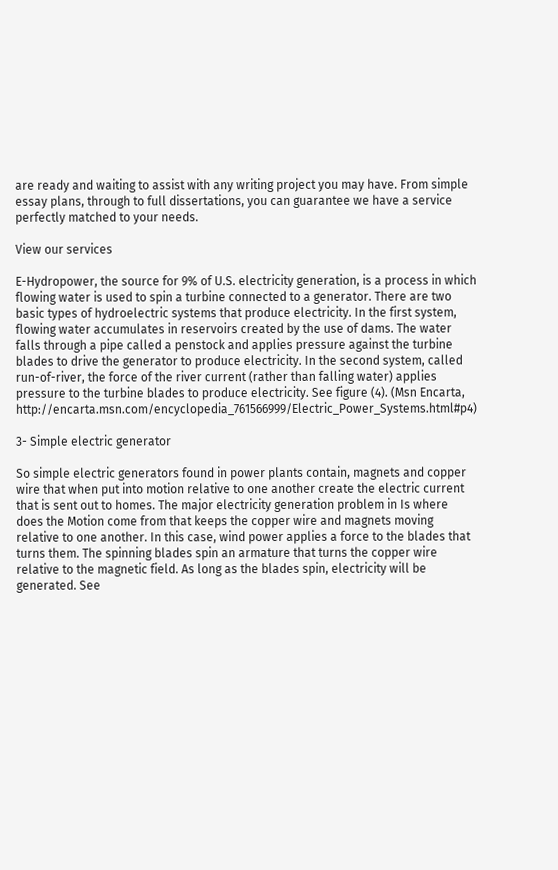are ready and waiting to assist with any writing project you may have. From simple essay plans, through to full dissertations, you can guarantee we have a service perfectly matched to your needs.

View our services

E-Hydropower, the source for 9% of U.S. electricity generation, is a process in which flowing water is used to spin a turbine connected to a generator. There are two basic types of hydroelectric systems that produce electricity. In the first system, flowing water accumulates in reservoirs created by the use of dams. The water falls through a pipe called a penstock and applies pressure against the turbine blades to drive the generator to produce electricity. In the second system, called run-of-river, the force of the river current (rather than falling water) applies pressure to the turbine blades to produce electricity. See figure (4). (Msn Encarta, http://encarta.msn.com/encyclopedia_761566999/Electric_Power_Systems.html#p4)

3- Simple electric generator

So simple electric generators found in power plants contain, magnets and copper wire that when put into motion relative to one another create the electric current that is sent out to homes. The major electricity generation problem in Is where does the Motion come from that keeps the copper wire and magnets moving relative to one another. In this case, wind power applies a force to the blades that turns them. The spinning blades spin an armature that turns the copper wire relative to the magnetic field. As long as the blades spin, electricity will be generated. See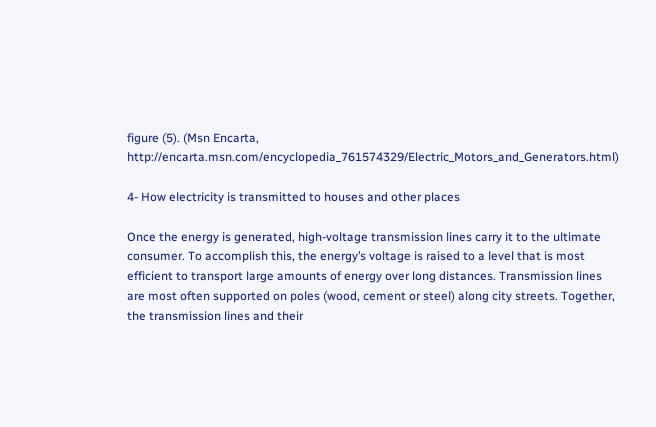figure (5). (Msn Encarta, http://encarta.msn.com/encyclopedia_761574329/Electric_Motors_and_Generators.html)

4- How electricity is transmitted to houses and other places

Once the energy is generated, high-voltage transmission lines carry it to the ultimate consumer. To accomplish this, the energy’s voltage is raised to a level that is most efficient to transport large amounts of energy over long distances. Transmission lines are most often supported on poles (wood, cement or steel) along city streets. Together, the transmission lines and their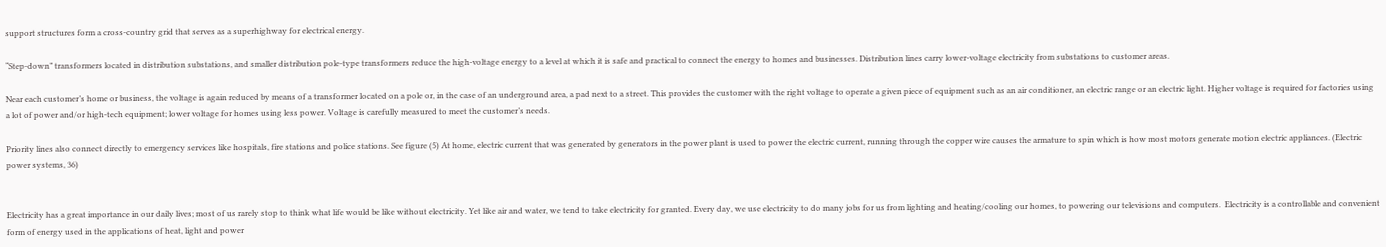support structures form a cross-country grid that serves as a superhighway for electrical energy.

“Step-down” transformers located in distribution substations, and smaller distribution pole-type transformers reduce the high-voltage energy to a level at which it is safe and practical to connect the energy to homes and businesses. Distribution lines carry lower-voltage electricity from substations to customer areas.

Near each customer’s home or business, the voltage is again reduced by means of a transformer located on a pole or, in the case of an underground area, a pad next to a street. This provides the customer with the right voltage to operate a given piece of equipment such as an air conditioner, an electric range or an electric light. Higher voltage is required for factories using a lot of power and/or high-tech equipment; lower voltage for homes using less power. Voltage is carefully measured to meet the customer’s needs.

Priority lines also connect directly to emergency services like hospitals, fire stations and police stations. See figure (5) At home, electric current that was generated by generators in the power plant is used to power the electric current, running through the copper wire causes the armature to spin which is how most motors generate motion electric appliances. (Electric power systems, 36)


Electricity has a great importance in our daily lives; most of us rarely stop to think what life would be like without electricity. Yet like air and water, we tend to take electricity for granted. Every day, we use electricity to do many jobs for us from lighting and heating/cooling our homes, to powering our televisions and computers.  Electricity is a controllable and convenient form of energy used in the applications of heat, light and power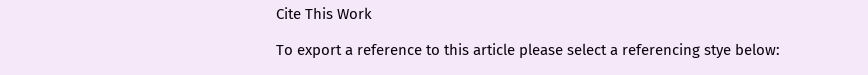Cite This Work

To export a reference to this article please select a referencing stye below: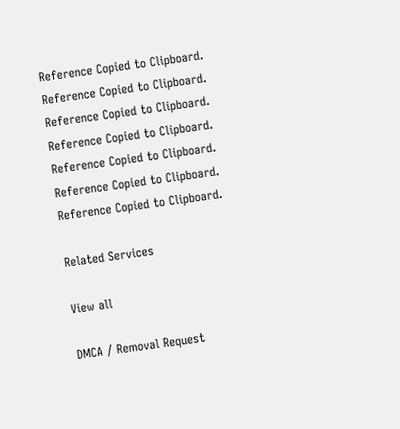Reference Copied to Clipboard.
Reference Copied to Clipboard.
Reference Copied to Clipboard.
Reference Copied to Clipboard.
Reference Copied to Clipboard.
Reference Copied to Clipboard.
Reference Copied to Clipboard.

Related Services

View all

DMCA / Removal Request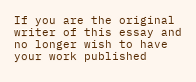If you are the original writer of this essay and no longer wish to have your work published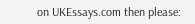on UKEssays.com then please: